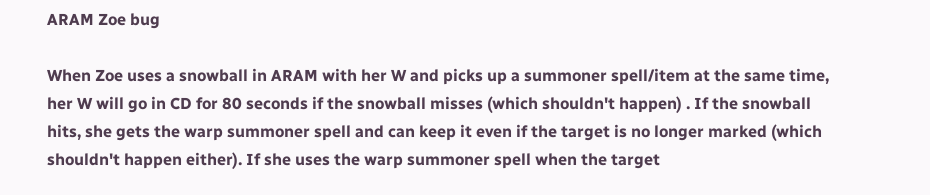ARAM Zoe bug

When Zoe uses a snowball in ARAM with her W and picks up a summoner spell/item at the same time, her W will go in CD for 80 seconds if the snowball misses (which shouldn't happen) . If the snowball hits, she gets the warp summoner spell and can keep it even if the target is no longer marked (which shouldn't happen either). If she uses the warp summoner spell when the target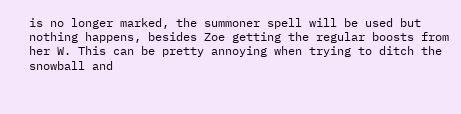is no longer marked, the summoner spell will be used but nothing happens, besides Zoe getting the regular boosts from her W. This can be pretty annoying when trying to ditch the snowball and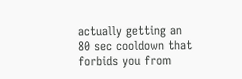actually getting an 80 sec cooldown that forbids you from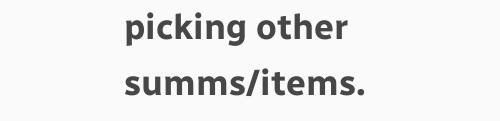picking other summs/items.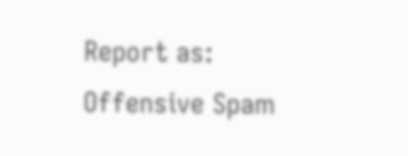Report as:
Offensive Spam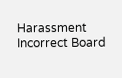Harassment Incorrect Board